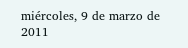miércoles, 9 de marzo de 2011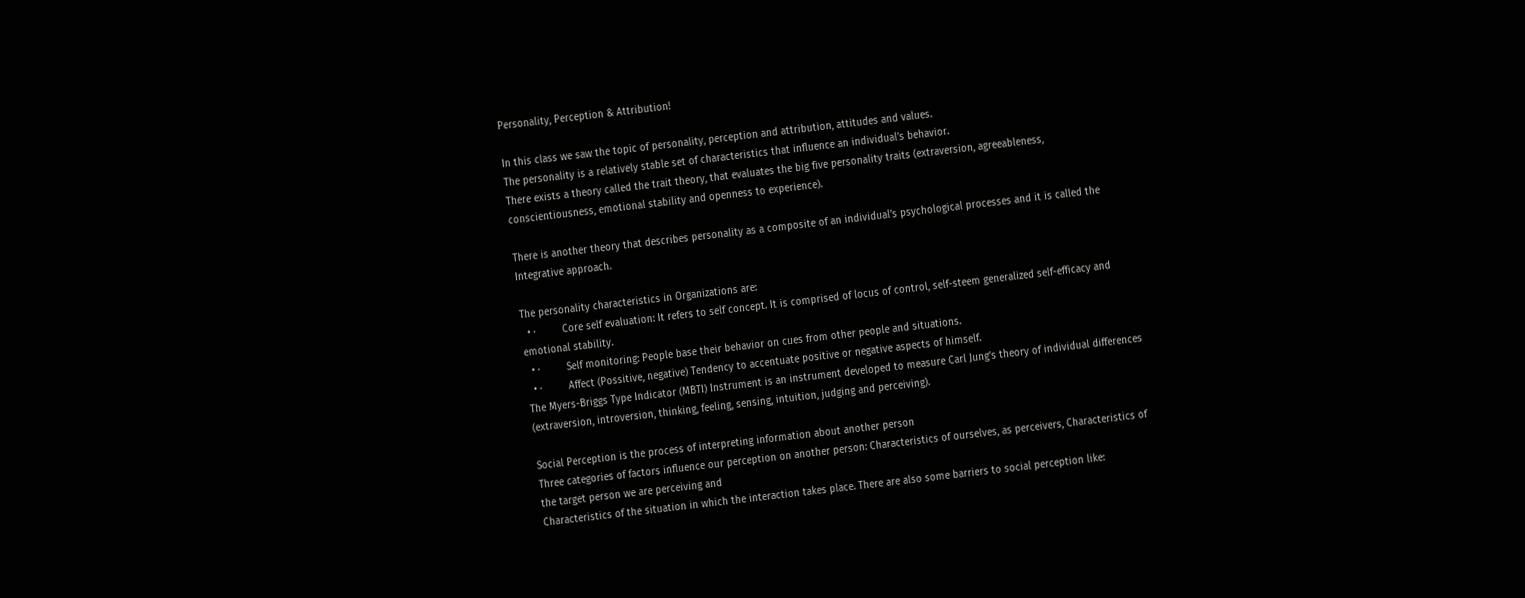Personality, Perception & Attribution!

In this class we saw the topic of personality, perception and attribution, attitudes and values.
The personality is a relatively stable set of characteristics that influence an individual’s behavior.
There exists a theory called the trait theory, that evaluates the big five personality traits (extraversion, agreeableness, conscientiousness, emotional stability and openness to experience).

There is another theory that describes personality as a composite of an individual’s psychological processes and it is called the Integrative approach.

The personality characteristics in Organizations are:
  • ·         Core self evaluation: It refers to self concept. It is comprised of locus of control, self-steem generalized self-efficacy and emotional stability.
  • ·         Self monitoring: People base their behavior on cues from other people and situations.
  • ·         Affect (Possitive, negative) Tendency to accentuate positive or negative aspects of himself.
The Myers-Briggs Type Indicator (MBTI) Instrument is an instrument developed to measure Carl Jung’s theory of individual differences (extraversion, introversion, thinking, feeling, sensing, intuition, judging and perceiving).

Social Perception is the process of interpreting information about another person
Three categories of factors influence our perception on another person: Characteristics of ourselves, as perceivers, Characteristics of the target person we are perceiving and
Characteristics of the situation in which the interaction takes place. There are also some barriers to social perception like: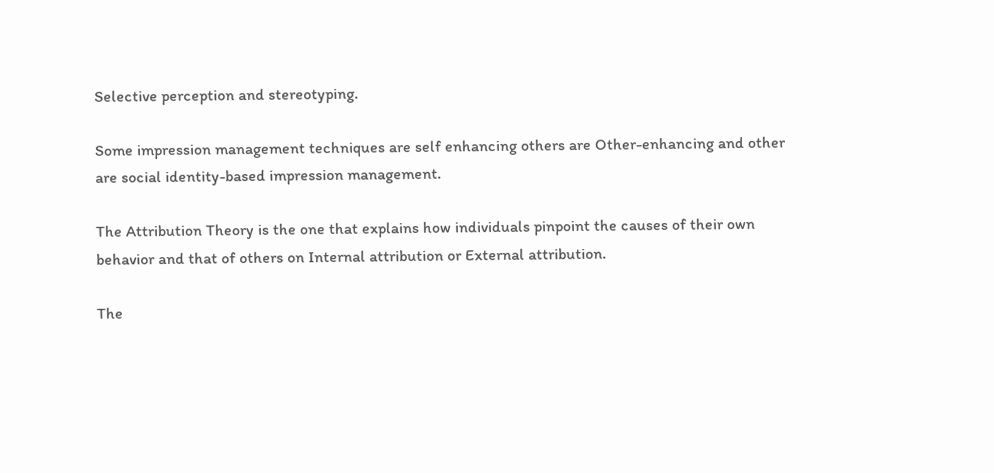Selective perception and stereotyping.

Some impression management techniques are self enhancing others are Other-enhancing and other are social identity-based impression management.

The Attribution Theory is the one that explains how individuals pinpoint the causes of their own behavior and that of others on Internal attribution or External attribution.

The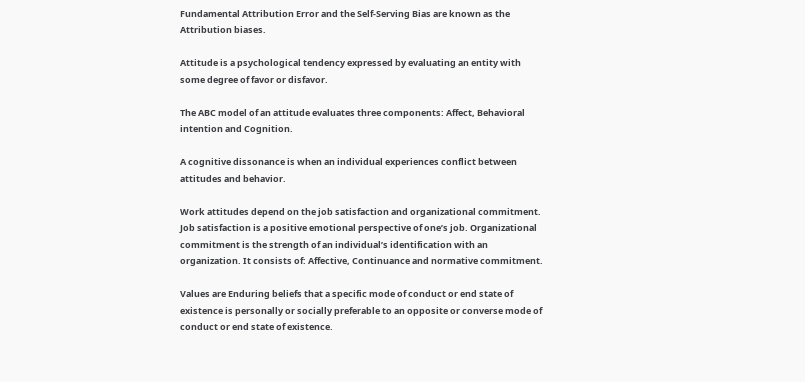Fundamental Attribution Error and the Self-Serving Bias are known as the Attribution biases.

Attitude is a psychological tendency expressed by evaluating an entity with some degree of favor or disfavor.

The ABC model of an attitude evaluates three components: Affect, Behavioral intention and Cognition.

A cognitive dissonance is when an individual experiences conflict between attitudes and behavior.

Work attitudes depend on the job satisfaction and organizational commitment. Job satisfaction is a positive emotional perspective of one’s job. Organizational commitment is the strength of an individual’s identification with an organization. It consists of: Affective, Continuance and normative commitment.

Values are Enduring beliefs that a specific mode of conduct or end state of existence is personally or socially preferable to an opposite or converse mode of conduct or end state of existence.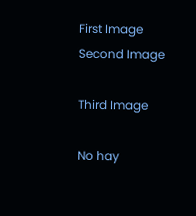First Image
Second Image

Third Image

No hay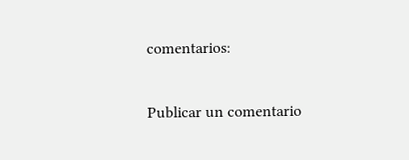comentarios:

Publicar un comentario